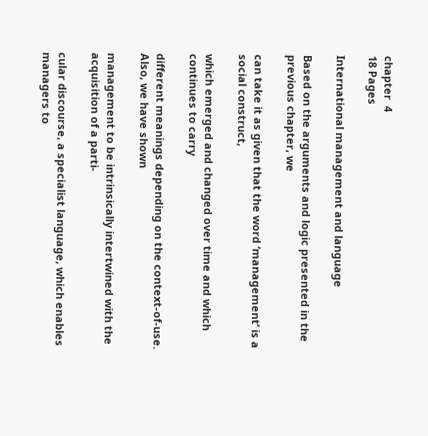chapter  4
18 Pages

International management and language

Based on the arguments and logic presented in the previous chapter, we

can take it as given that the word ‘management’ is a social construct,

which emerged and changed over time and which continues to carry

different meanings depending on the context-of-use. Also, we have shown

management to be intrinsically intertwined with the acquisition of a parti-

cular discourse, a specialist language, which enables managers to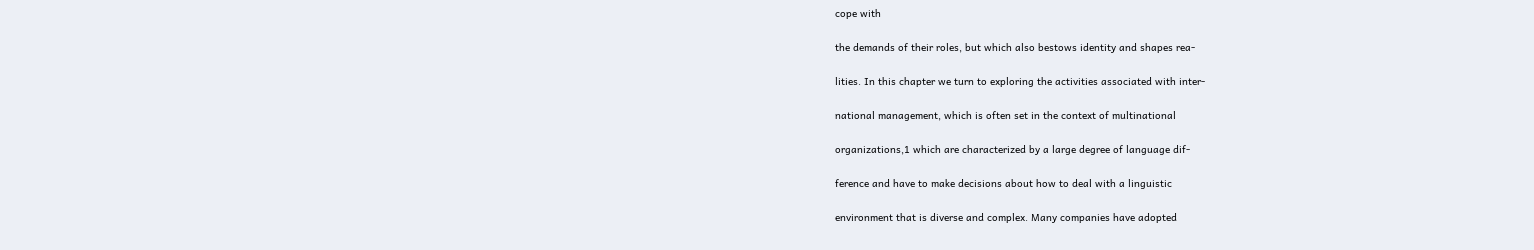cope with

the demands of their roles, but which also bestows identity and shapes rea-

lities. In this chapter we turn to exploring the activities associated with inter-

national management, which is often set in the context of multinational

organizations,1 which are characterized by a large degree of language dif-

ference and have to make decisions about how to deal with a linguistic

environment that is diverse and complex. Many companies have adopted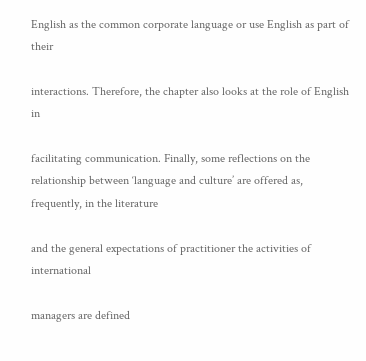English as the common corporate language or use English as part of their

interactions. Therefore, the chapter also looks at the role of English in

facilitating communication. Finally, some reflections on the relationship between ‘language and culture’ are offered as, frequently, in the literature

and the general expectations of practitioner the activities of international

managers are defined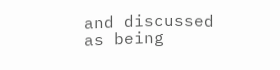and discussed as being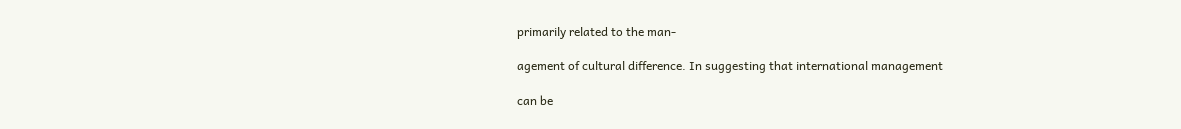primarily related to the man-

agement of cultural difference. In suggesting that international management

can be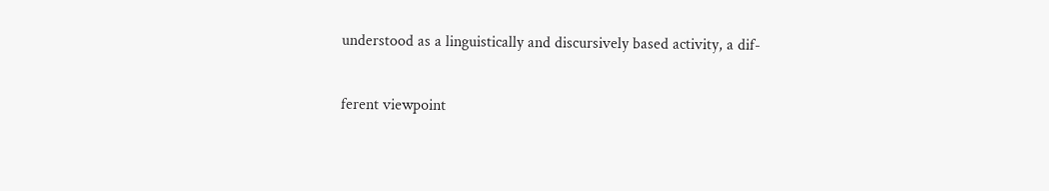understood as a linguistically and discursively based activity, a dif-

ferent viewpoint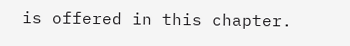is offered in this chapter.